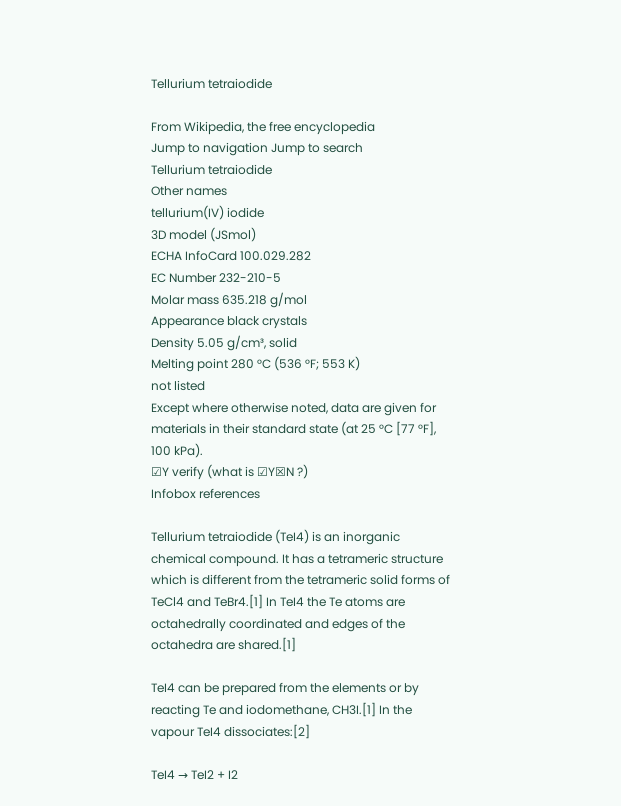Tellurium tetraiodide

From Wikipedia, the free encyclopedia
Jump to navigation Jump to search
Tellurium tetraiodide
Other names
tellurium(IV) iodide
3D model (JSmol)
ECHA InfoCard 100.029.282
EC Number 232-210-5
Molar mass 635.218 g/mol
Appearance black crystals
Density 5.05 g/cm³, solid
Melting point 280 °C (536 °F; 553 K)
not listed
Except where otherwise noted, data are given for materials in their standard state (at 25 °C [77 °F], 100 kPa).
☑Y verify (what is ☑Y☒N ?)
Infobox references

Tellurium tetraiodide (TeI4) is an inorganic chemical compound. It has a tetrameric structure which is different from the tetrameric solid forms of TeCl4 and TeBr4.[1] In TeI4 the Te atoms are octahedrally coordinated and edges of the octahedra are shared.[1]

TeI4 can be prepared from the elements or by reacting Te and iodomethane, CH3I.[1] In the vapour TeI4 dissociates:[2]

TeI4 → TeI2 + I2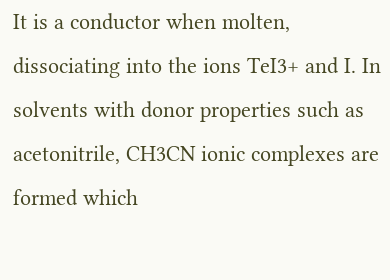It is a conductor when molten, dissociating into the ions TeI3+ and I. In solvents with donor properties such as acetonitrile, CH3CN ionic complexes are formed which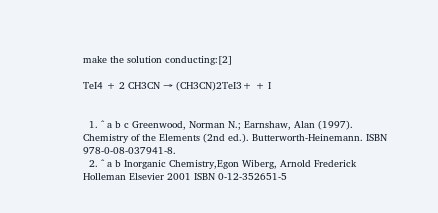make the solution conducting:[2]

TeI4 + 2 CH3CN → (CH3CN)2TeI3+ + I


  1. ^ a b c Greenwood, Norman N.; Earnshaw, Alan (1997). Chemistry of the Elements (2nd ed.). Butterworth-Heinemann. ISBN 978-0-08-037941-8.
  2. ^ a b Inorganic Chemistry,Egon Wiberg, Arnold Frederick Holleman Elsevier 2001 ISBN 0-12-352651-5